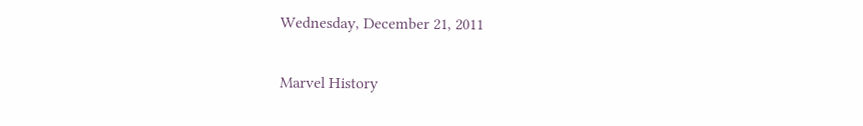Wednesday, December 21, 2011

Marvel History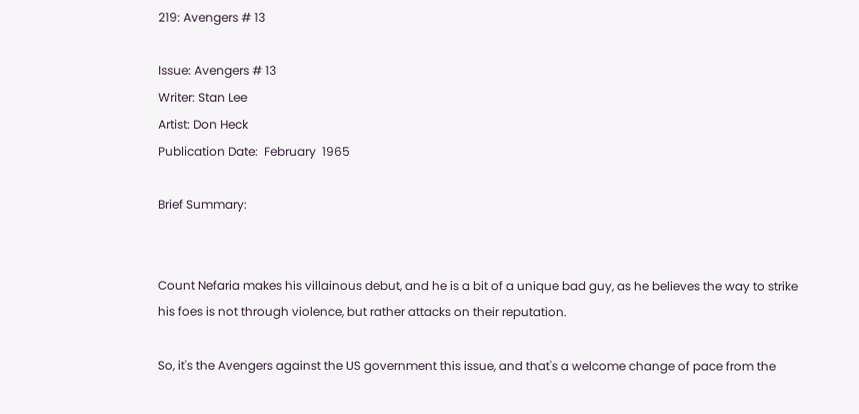219: Avengers # 13

Issue: Avengers # 13
Writer: Stan Lee
Artist: Don Heck
Publication Date:  February  1965

Brief Summary:


Count Nefaria makes his villainous debut, and he is a bit of a unique bad guy, as he believes the way to strike his foes is not through violence, but rather attacks on their reputation.

So, it's the Avengers against the US government this issue, and that's a welcome change of pace from the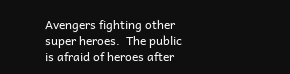Avengers fighting other super heroes.  The public is afraid of heroes after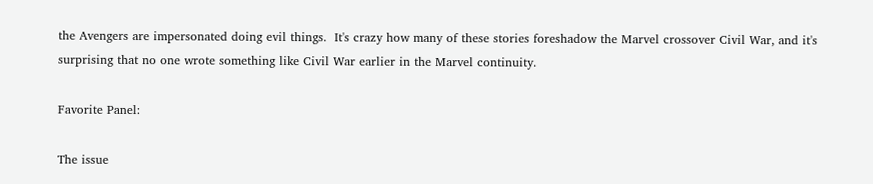the Avengers are impersonated doing evil things.  It's crazy how many of these stories foreshadow the Marvel crossover Civil War, and it's surprising that no one wrote something like Civil War earlier in the Marvel continuity.

Favorite Panel:

The issue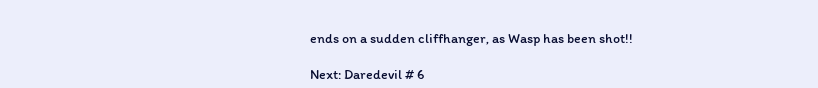ends on a sudden cliffhanger, as Wasp has been shot!!

Next: Daredevil # 6